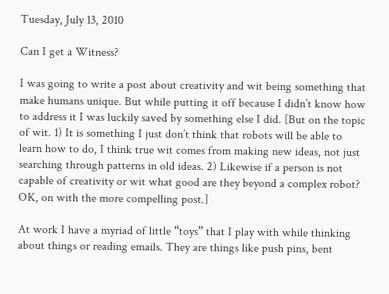Tuesday, July 13, 2010

Can I get a Witness?

I was going to write a post about creativity and wit being something that make humans unique. But while putting it off because I didn’t know how to address it I was luckily saved by something else I did. [But on the topic of wit. 1) It is something I just don’t think that robots will be able to learn how to do, I think true wit comes from making new ideas, not just searching through patterns in old ideas. 2) Likewise if a person is not capable of creativity or wit what good are they beyond a complex robot? OK, on with the more compelling post.]

At work I have a myriad of little “toys” that I play with while thinking about things or reading emails. They are things like push pins, bent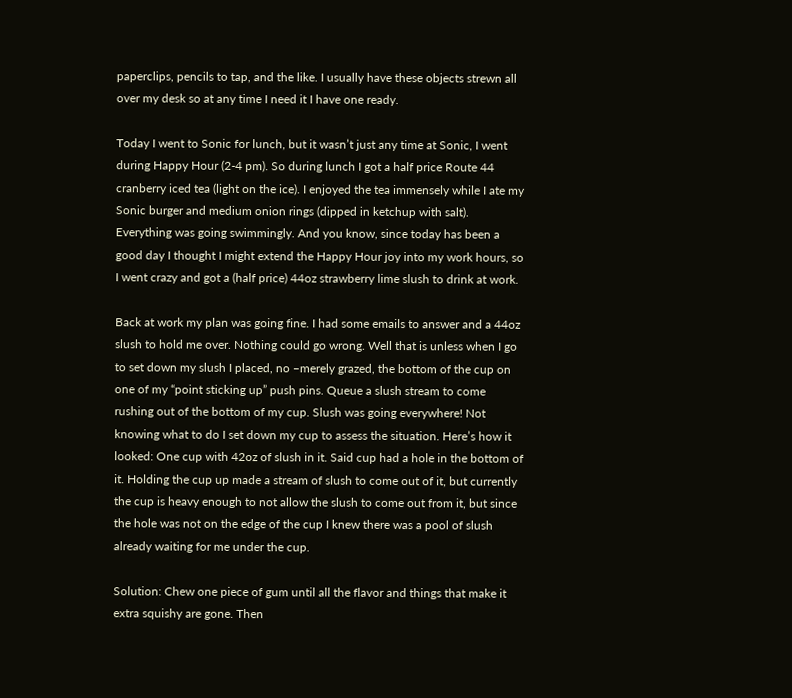paperclips, pencils to tap, and the like. I usually have these objects strewn all over my desk so at any time I need it I have one ready.

Today I went to Sonic for lunch, but it wasn’t just any time at Sonic, I went during Happy Hour (2-4 pm). So during lunch I got a half price Route 44 cranberry iced tea (light on the ice). I enjoyed the tea immensely while I ate my Sonic burger and medium onion rings (dipped in ketchup with salt). Everything was going swimmingly. And you know, since today has been a good day I thought I might extend the Happy Hour joy into my work hours, so I went crazy and got a (half price) 44oz strawberry lime slush to drink at work.

Back at work my plan was going fine. I had some emails to answer and a 44oz slush to hold me over. Nothing could go wrong. Well that is unless when I go to set down my slush I placed, no –merely grazed, the bottom of the cup on one of my “point sticking up” push pins. Queue a slush stream to come rushing out of the bottom of my cup. Slush was going everywhere! Not knowing what to do I set down my cup to assess the situation. Here’s how it looked: One cup with 42oz of slush in it. Said cup had a hole in the bottom of it. Holding the cup up made a stream of slush to come out of it, but currently the cup is heavy enough to not allow the slush to come out from it, but since the hole was not on the edge of the cup I knew there was a pool of slush already waiting for me under the cup.

Solution: Chew one piece of gum until all the flavor and things that make it extra squishy are gone. Then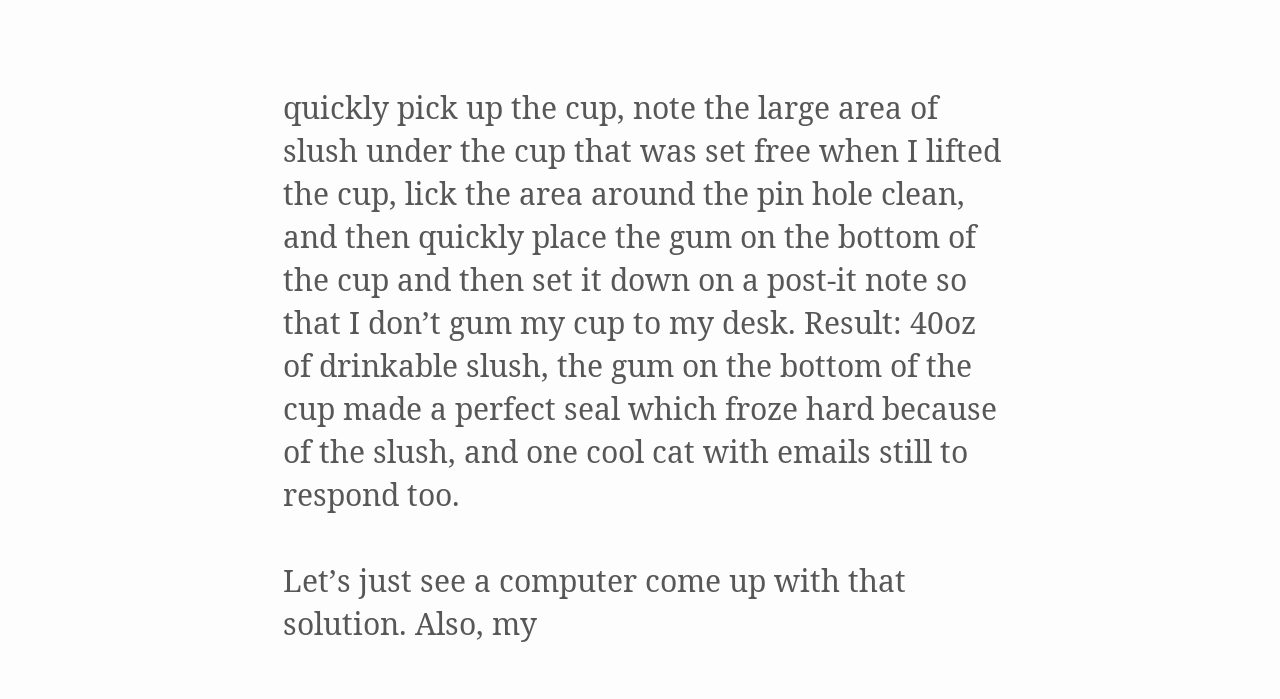quickly pick up the cup, note the large area of slush under the cup that was set free when I lifted the cup, lick the area around the pin hole clean, and then quickly place the gum on the bottom of the cup and then set it down on a post-it note so that I don’t gum my cup to my desk. Result: 40oz of drinkable slush, the gum on the bottom of the cup made a perfect seal which froze hard because of the slush, and one cool cat with emails still to respond too.

Let’s just see a computer come up with that solution. Also, my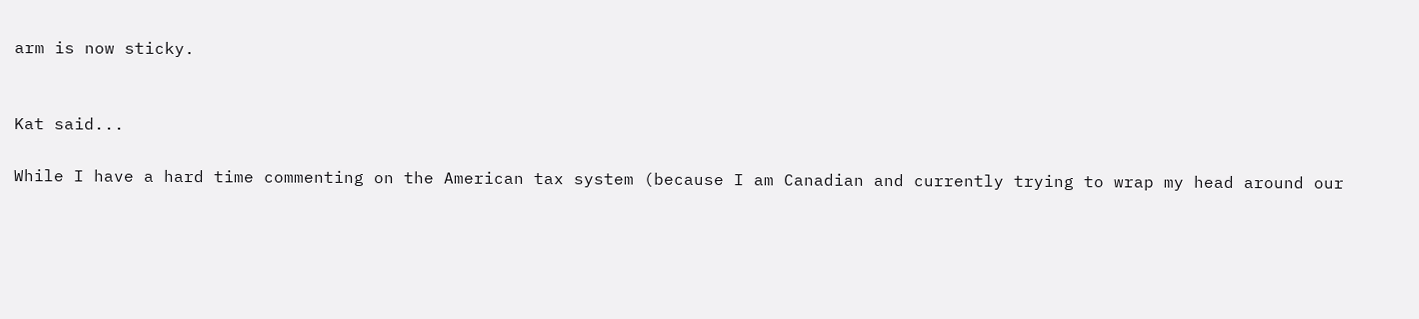arm is now sticky.


Kat said...

While I have a hard time commenting on the American tax system (because I am Canadian and currently trying to wrap my head around our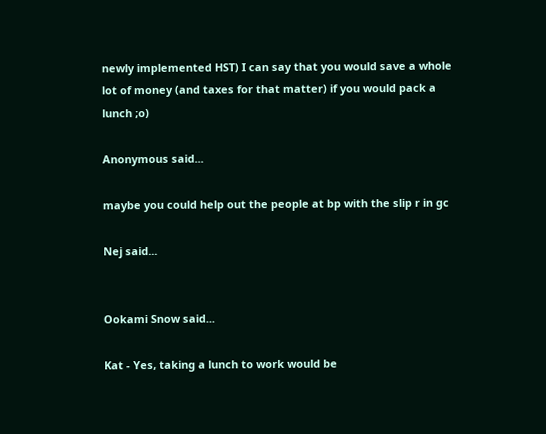newly implemented HST) I can say that you would save a whole lot of money (and taxes for that matter) if you would pack a lunch ;o)

Anonymous said...

maybe you could help out the people at bp with the slip r in gc

Nej said...


Ookami Snow said...

Kat - Yes, taking a lunch to work would be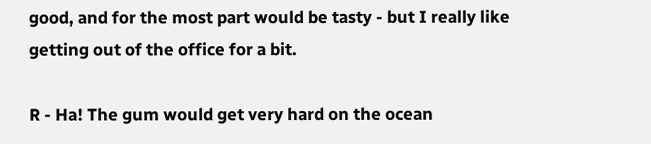good, and for the most part would be tasty - but I really like getting out of the office for a bit.

R - Ha! The gum would get very hard on the ocean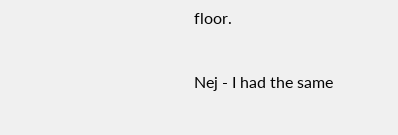floor.

Nej - I had the same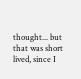thought... but that was short lived, since I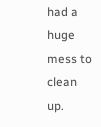had a huge mess to clean up.